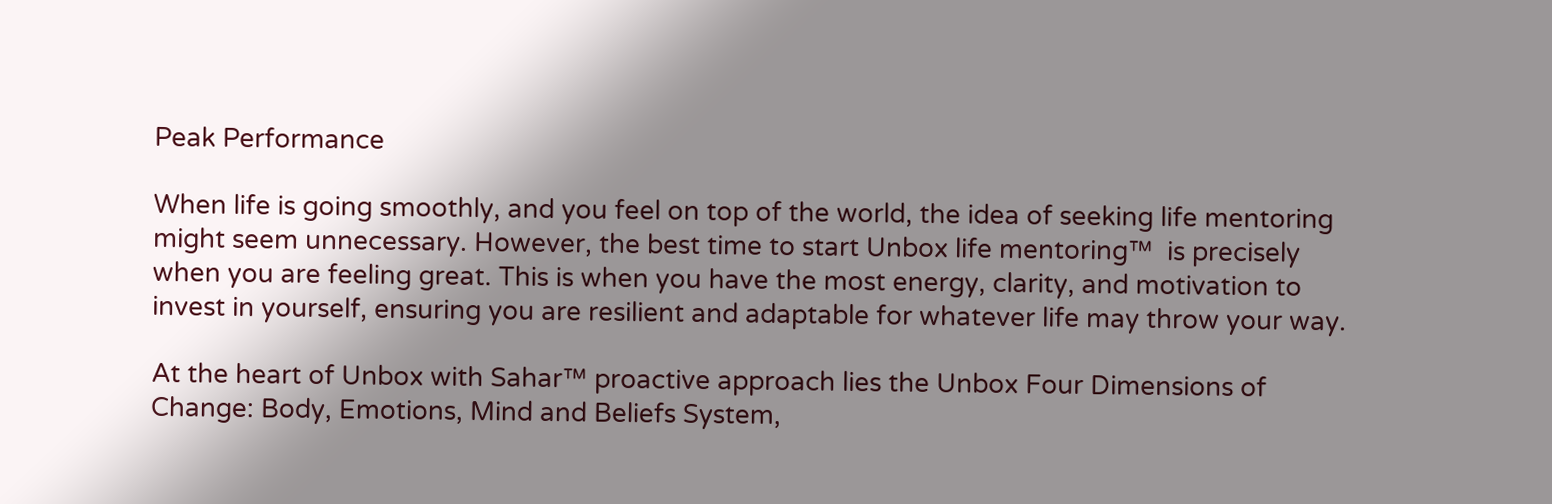Peak Performance

When life is going smoothly, and you feel on top of the world, the idea of seeking life mentoring might seem unnecessary. However, the best time to start Unbox life mentoring™  is precisely when you are feeling great. This is when you have the most energy, clarity, and motivation to invest in yourself, ensuring you are resilient and adaptable for whatever life may throw your way.

At the heart of Unbox with Sahar™ proactive approach lies the Unbox Four Dimensions of Change: Body, Emotions, Mind and Beliefs System,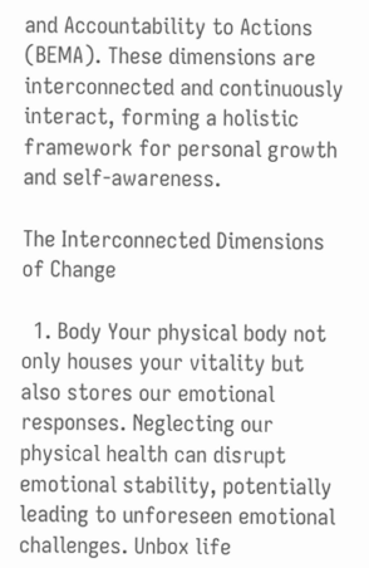and Accountability to Actions (BEMA). These dimensions are interconnected and continuously interact, forming a holistic framework for personal growth and self-awareness.

The Interconnected Dimensions of Change

  1. Body Your physical body not only houses your vitality but also stores our emotional responses. Neglecting our physical health can disrupt emotional stability, potentially leading to unforeseen emotional challenges. Unbox life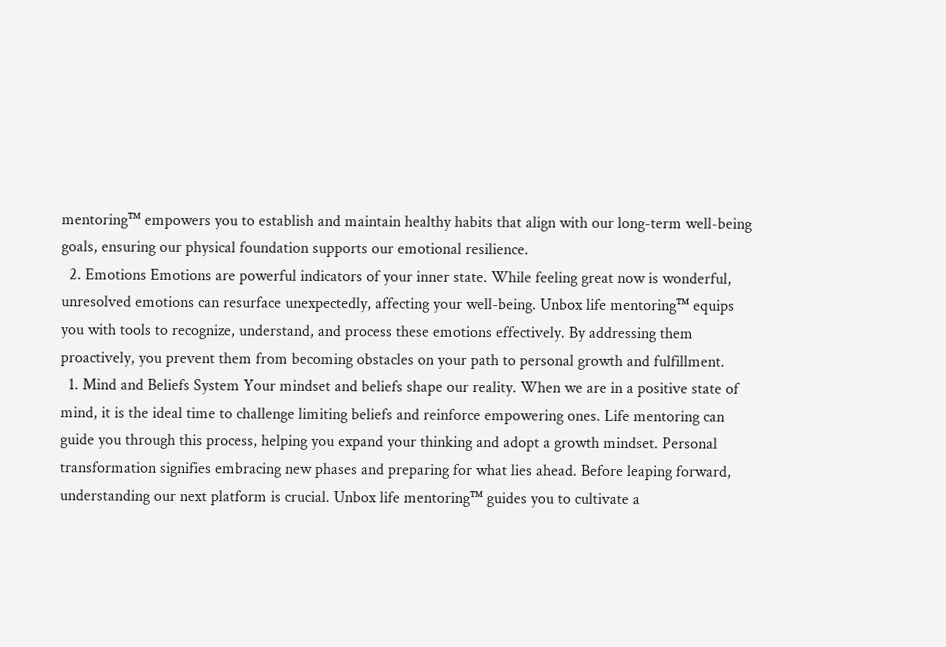mentoring™ empowers you to establish and maintain healthy habits that align with our long-term well-being goals, ensuring our physical foundation supports our emotional resilience.
  2. Emotions Emotions are powerful indicators of your inner state. While feeling great now is wonderful, unresolved emotions can resurface unexpectedly, affecting your well-being. Unbox life mentoring™ equips you with tools to recognize, understand, and process these emotions effectively. By addressing them proactively, you prevent them from becoming obstacles on your path to personal growth and fulfillment.
  1. Mind and Beliefs System Your mindset and beliefs shape our reality. When we are in a positive state of mind, it is the ideal time to challenge limiting beliefs and reinforce empowering ones. Life mentoring can guide you through this process, helping you expand your thinking and adopt a growth mindset. Personal transformation signifies embracing new phases and preparing for what lies ahead. Before leaping forward, understanding our next platform is crucial. Unbox life mentoring™ guides you to cultivate a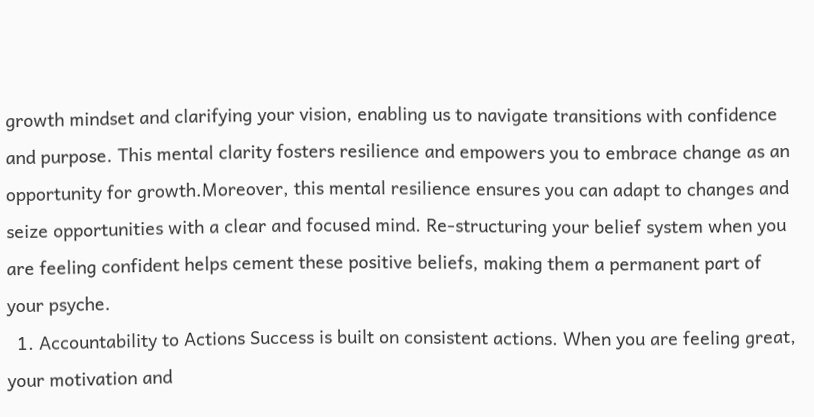growth mindset and clarifying your vision, enabling us to navigate transitions with confidence and purpose. This mental clarity fosters resilience and empowers you to embrace change as an opportunity for growth.Moreover, this mental resilience ensures you can adapt to changes and seize opportunities with a clear and focused mind. Re-structuring your belief system when you are feeling confident helps cement these positive beliefs, making them a permanent part of your psyche.
  1. Accountability to Actions Success is built on consistent actions. When you are feeling great, your motivation and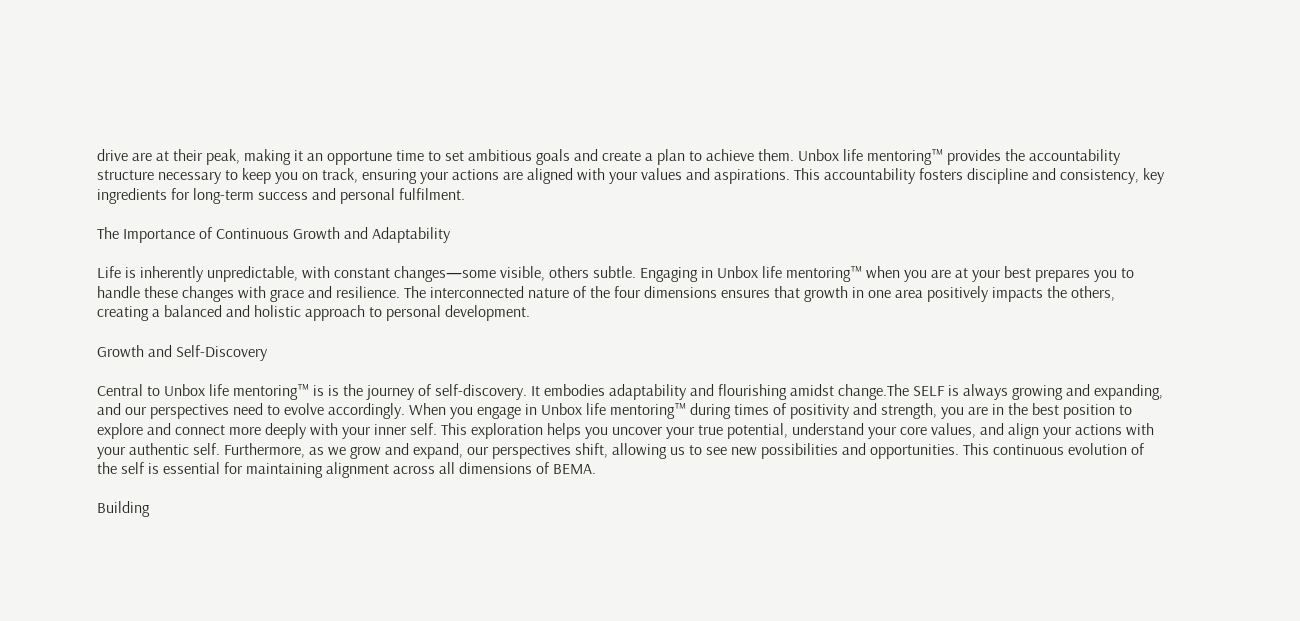drive are at their peak, making it an opportune time to set ambitious goals and create a plan to achieve them. Unbox life mentoring™ provides the accountability structure necessary to keep you on track, ensuring your actions are aligned with your values and aspirations. This accountability fosters discipline and consistency, key ingredients for long-term success and personal fulfilment.

The Importance of Continuous Growth and Adaptability

Life is inherently unpredictable, with constant changes—some visible, others subtle. Engaging in Unbox life mentoring™ when you are at your best prepares you to handle these changes with grace and resilience. The interconnected nature of the four dimensions ensures that growth in one area positively impacts the others, creating a balanced and holistic approach to personal development.

Growth and Self-Discovery

Central to Unbox life mentoring™ is is the journey of self-discovery. It embodies adaptability and flourishing amidst change.The SELF is always growing and expanding, and our perspectives need to evolve accordingly. When you engage in Unbox life mentoring™ during times of positivity and strength, you are in the best position to explore and connect more deeply with your inner self. This exploration helps you uncover your true potential, understand your core values, and align your actions with your authentic self. Furthermore, as we grow and expand, our perspectives shift, allowing us to see new possibilities and opportunities. This continuous evolution of the self is essential for maintaining alignment across all dimensions of BEMA.

Building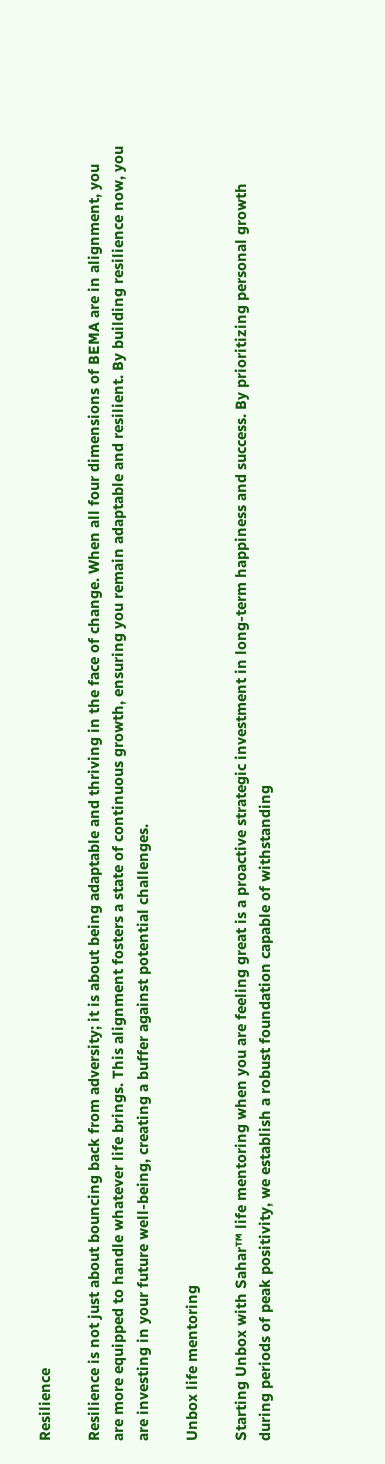Resilience

Resilience is not just about bouncing back from adversity; it is about being adaptable and thriving in the face of change. When all four dimensions of BEMA are in alignment, you are more equipped to handle whatever life brings. This alignment fosters a state of continuous growth, ensuring you remain adaptable and resilient. By building resilience now, you are investing in your future well-being, creating a buffer against potential challenges.

Unbox life mentoring

Starting Unbox with Sahar™ life mentoring when you are feeling great is a proactive strategic investment in long-term happiness and success. By prioritizing personal growth during periods of peak positivity, we establish a robust foundation capable of withstanding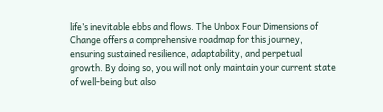life’s inevitable ebbs and flows. The Unbox Four Dimensions of Change offers a comprehensive roadmap for this journey, ensuring sustained resilience, adaptability, and perpetual growth. By doing so, you will not only maintain your current state of well-being but also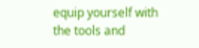equip yourself with the tools and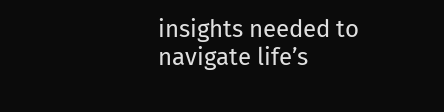insights needed to navigate life’s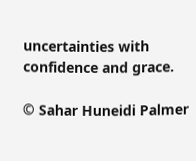uncertainties with confidence and grace.

© Sahar Huneidi Palmer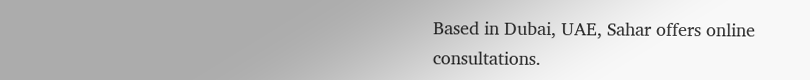Based in Dubai, UAE, Sahar offers online consultations.